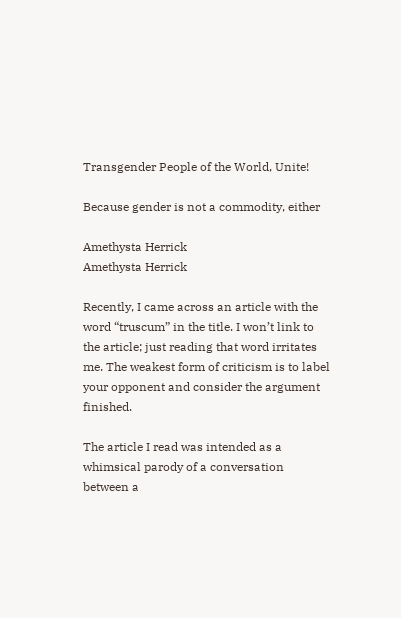Transgender People of the World, Unite!

Because gender is not a commodity, either

Amethysta Herrick
Amethysta Herrick

Recently, I came across an article with the word “truscum” in the title. I won’t link to the article; just reading that word irritates me. The weakest form of criticism is to label your opponent and consider the argument finished.

The article I read was intended as a whimsical parody of a conversation between a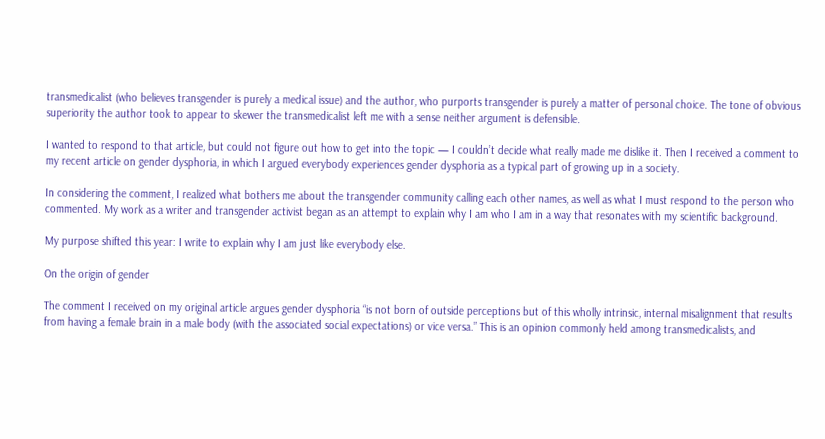transmedicalist (who believes transgender is purely a medical issue) and the author, who purports transgender is purely a matter of personal choice. The tone of obvious superiority the author took to appear to skewer the transmedicalist left me with a sense neither argument is defensible.

I wanted to respond to that article, but could not figure out how to get into the topic — I couldn’t decide what really made me dislike it. Then I received a comment to my recent article on gender dysphoria, in which I argued everybody experiences gender dysphoria as a typical part of growing up in a society.

In considering the comment, I realized what bothers me about the transgender community calling each other names, as well as what I must respond to the person who commented. My work as a writer and transgender activist began as an attempt to explain why I am who I am in a way that resonates with my scientific background.

My purpose shifted this year: I write to explain why I am just like everybody else.

On the origin of gender

The comment I received on my original article argues gender dysphoria “is not born of outside perceptions but of this wholly intrinsic, internal misalignment that results from having a female brain in a male body (with the associated social expectations) or vice versa.” This is an opinion commonly held among transmedicalists, and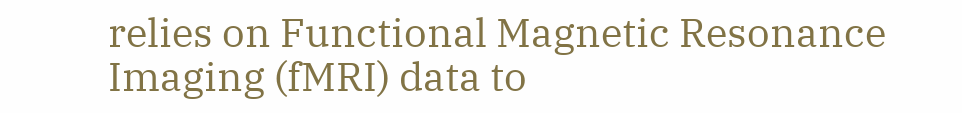relies on Functional Magnetic Resonance Imaging (fMRI) data to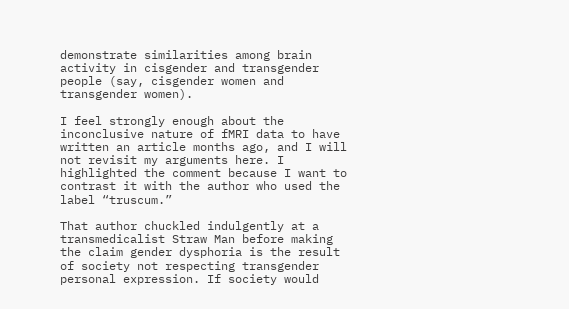demonstrate similarities among brain activity in cisgender and transgender people (say, cisgender women and transgender women).

I feel strongly enough about the inconclusive nature of fMRI data to have written an article months ago, and I will not revisit my arguments here. I highlighted the comment because I want to contrast it with the author who used the label “truscum.”

That author chuckled indulgently at a transmedicalist Straw Man before making the claim gender dysphoria is the result of society not respecting transgender personal expression. If society would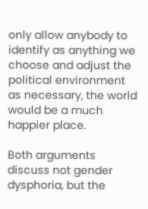only allow anybody to identify as anything we choose and adjust the political environment as necessary, the world would be a much happier place.

Both arguments discuss not gender dysphoria, but the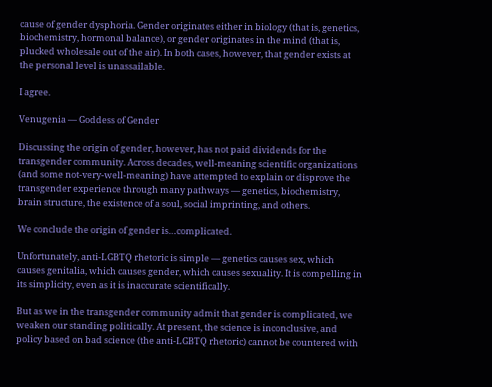cause of gender dysphoria. Gender originates either in biology (that is, genetics, biochemistry, hormonal balance), or gender originates in the mind (that is, plucked wholesale out of the air). In both cases, however, that gender exists at the personal level is unassailable.

I agree.

Venugenia — Goddess of Gender

Discussing the origin of gender, however, has not paid dividends for the transgender community. Across decades, well-meaning scientific organizations (and some not-very-well-meaning) have attempted to explain or disprove the transgender experience through many pathways — genetics, biochemistry, brain structure, the existence of a soul, social imprinting, and others.

We conclude the origin of gender is…complicated.

Unfortunately, anti-LGBTQ rhetoric is simple — genetics causes sex, which causes genitalia, which causes gender, which causes sexuality. It is compelling in its simplicity, even as it is inaccurate scientifically.

But as we in the transgender community admit that gender is complicated, we weaken our standing politically. At present, the science is inconclusive, and policy based on bad science (the anti-LGBTQ rhetoric) cannot be countered with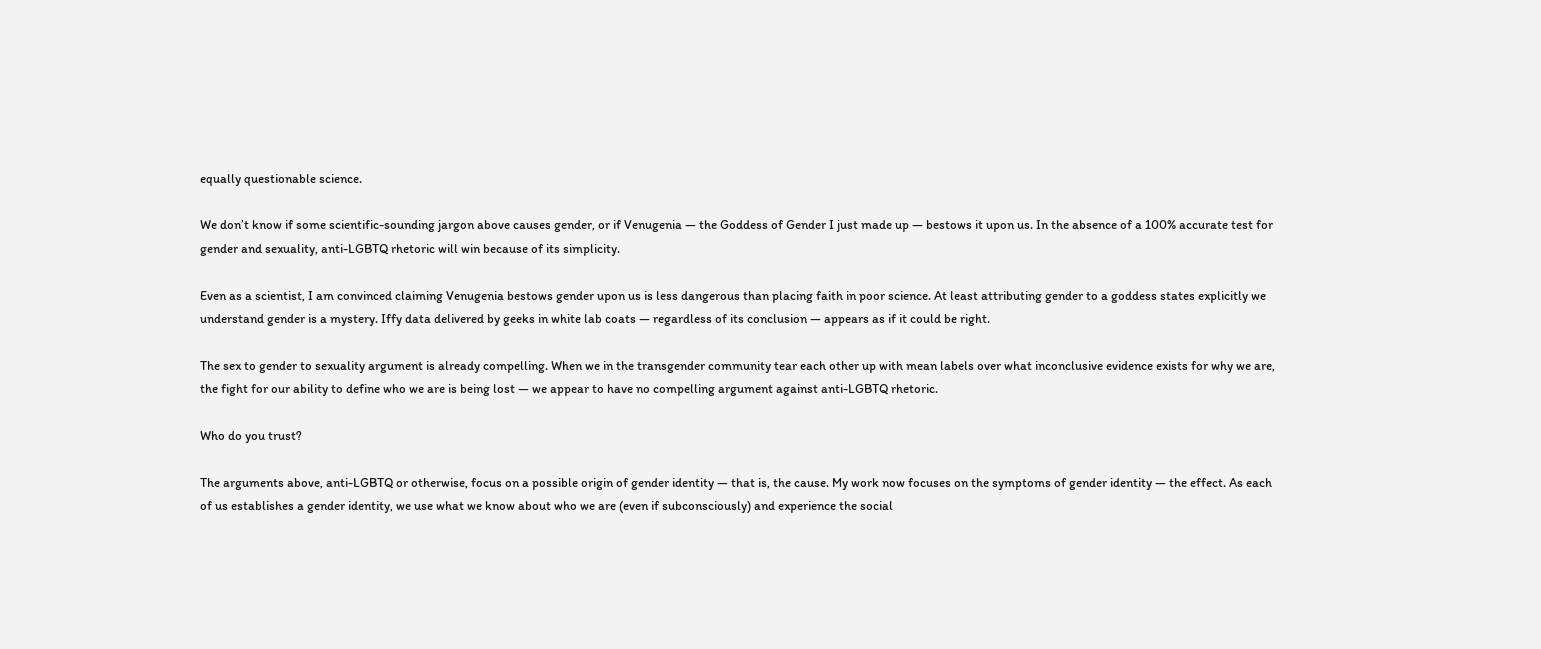equally questionable science.

We don’t know if some scientific-sounding jargon above causes gender, or if Venugenia — the Goddess of Gender I just made up — bestows it upon us. In the absence of a 100% accurate test for gender and sexuality, anti-LGBTQ rhetoric will win because of its simplicity.

Even as a scientist, I am convinced claiming Venugenia bestows gender upon us is less dangerous than placing faith in poor science. At least attributing gender to a goddess states explicitly we understand gender is a mystery. Iffy data delivered by geeks in white lab coats — regardless of its conclusion — appears as if it could be right.

The sex to gender to sexuality argument is already compelling. When we in the transgender community tear each other up with mean labels over what inconclusive evidence exists for why we are, the fight for our ability to define who we are is being lost — we appear to have no compelling argument against anti-LGBTQ rhetoric.

Who do you trust?

The arguments above, anti-LGBTQ or otherwise, focus on a possible origin of gender identity — that is, the cause. My work now focuses on the symptoms of gender identity — the effect. As each of us establishes a gender identity, we use what we know about who we are (even if subconsciously) and experience the social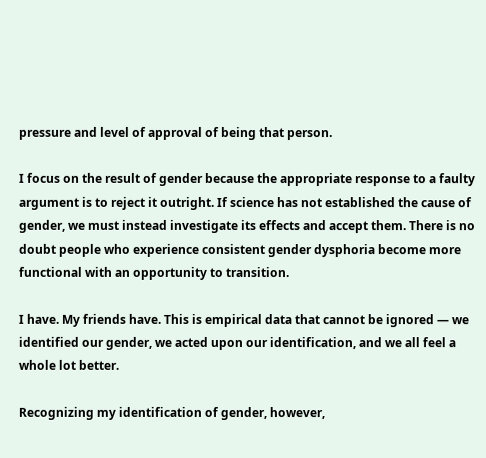pressure and level of approval of being that person.

I focus on the result of gender because the appropriate response to a faulty argument is to reject it outright. If science has not established the cause of gender, we must instead investigate its effects and accept them. There is no doubt people who experience consistent gender dysphoria become more functional with an opportunity to transition.

I have. My friends have. This is empirical data that cannot be ignored — we identified our gender, we acted upon our identification, and we all feel a whole lot better.

Recognizing my identification of gender, however,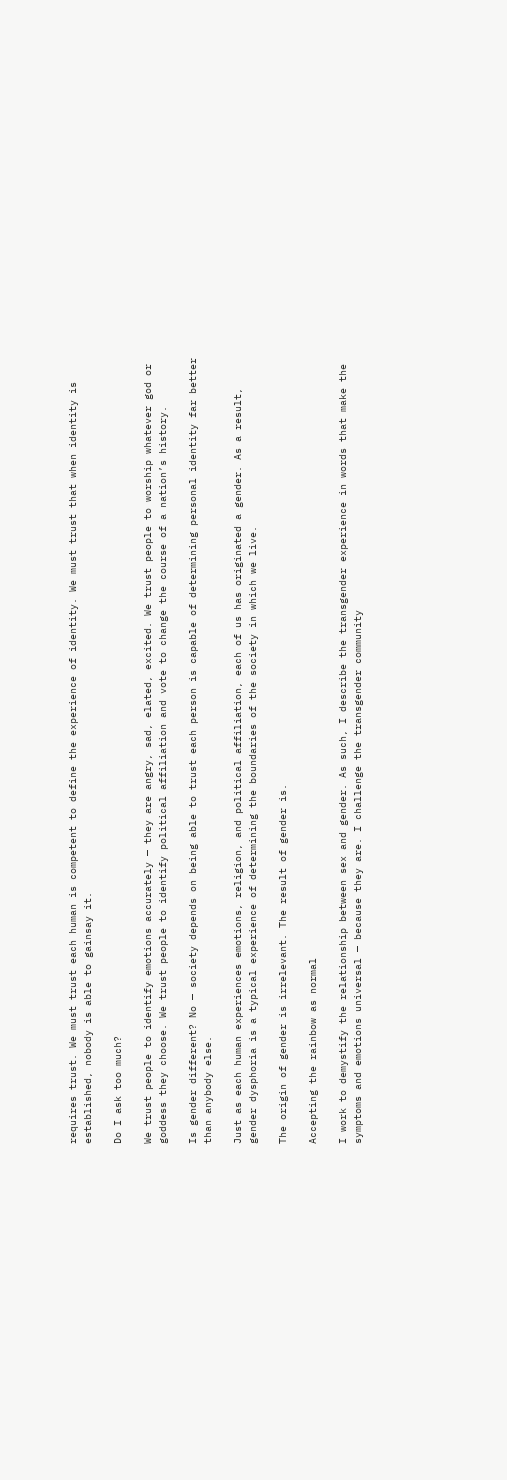requires trust. We must trust each human is competent to define the experience of identity. We must trust that when identity is established, nobody is able to gainsay it.

Do I ask too much?

We trust people to identify emotions accurately — they are angry, sad, elated, excited. We trust people to worship whatever god or goddess they choose. We trust people to identify political affiliation and vote to change the course of a nation’s history.

Is gender different? No — society depends on being able to trust each person is capable of determining personal identity far better than anybody else.

Just as each human experiences emotions, religion, and political affiliation, each of us has originated a gender. As a result, gender dysphoria is a typical experience of determining the boundaries of the society in which we live.

The origin of gender is irrelevant. The result of gender is.

Accepting the rainbow as normal

I work to demystify the relationship between sex and gender. As such, I describe the transgender experience in words that make the symptoms and emotions universal — because they are. I challenge the transgender community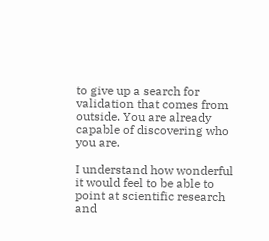to give up a search for validation that comes from outside. You are already capable of discovering who you are.

I understand how wonderful it would feel to be able to point at scientific research and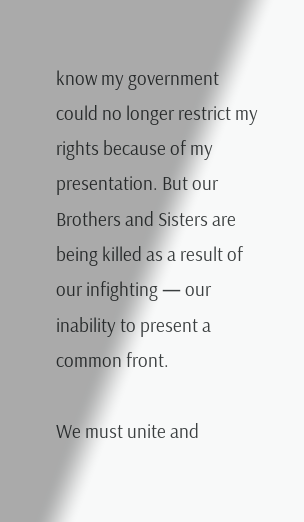know my government could no longer restrict my rights because of my presentation. But our Brothers and Sisters are being killed as a result of our infighting — our inability to present a common front.

We must unite and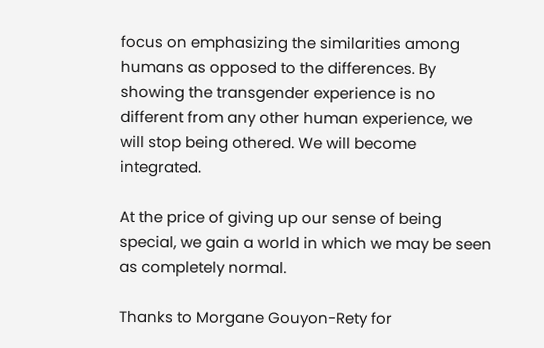focus on emphasizing the similarities among humans as opposed to the differences. By showing the transgender experience is no different from any other human experience, we will stop being othered. We will become integrated.

At the price of giving up our sense of being special, we gain a world in which we may be seen as completely normal.

Thanks to Morgane Gouyon-Rety for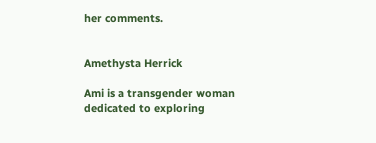her comments.


Amethysta Herrick

Ami is a transgender woman dedicated to exploring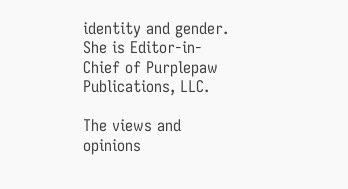identity and gender. She is Editor-in-Chief of Purplepaw Publications, LLC.

The views and opinions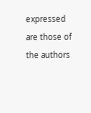expressed are those of the authors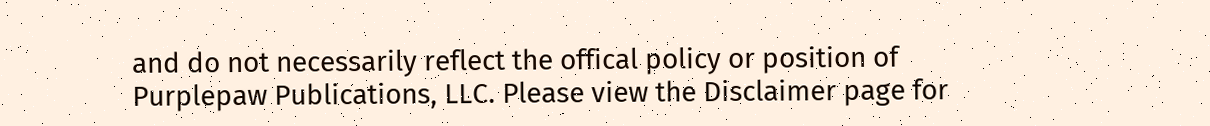and do not necessarily reflect the offical policy or position of Purplepaw Publications, LLC. Please view the Disclaimer page for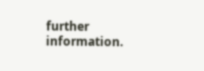further information.